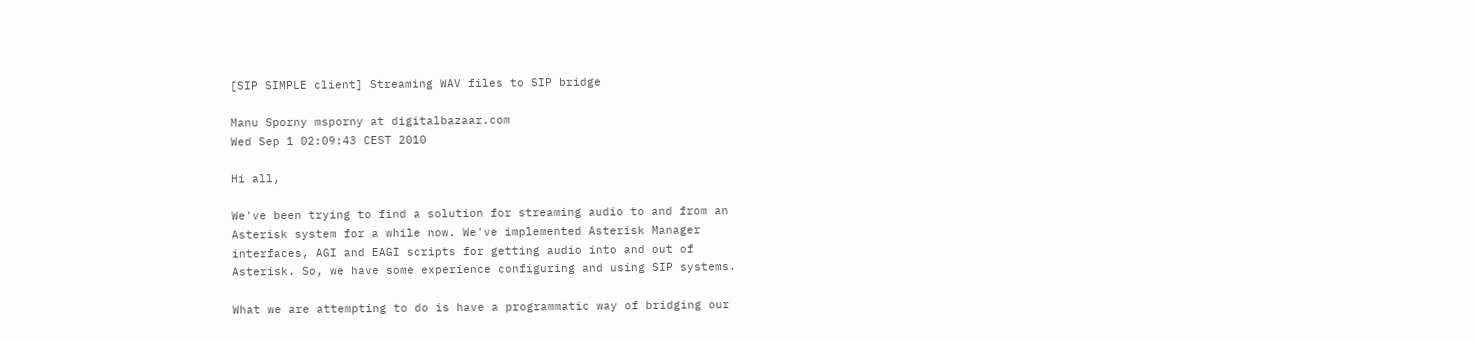[SIP SIMPLE client] Streaming WAV files to SIP bridge

Manu Sporny msporny at digitalbazaar.com
Wed Sep 1 02:09:43 CEST 2010

Hi all,

We've been trying to find a solution for streaming audio to and from an
Asterisk system for a while now. We've implemented Asterisk Manager
interfaces, AGI and EAGI scripts for getting audio into and out of
Asterisk. So, we have some experience configuring and using SIP systems.

What we are attempting to do is have a programmatic way of bridging our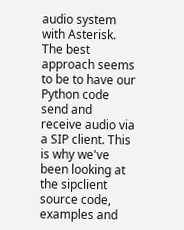audio system with Asterisk. The best approach seems to be to have our
Python code send and receive audio via a SIP client. This is why we've
been looking at the sipclient source code, examples and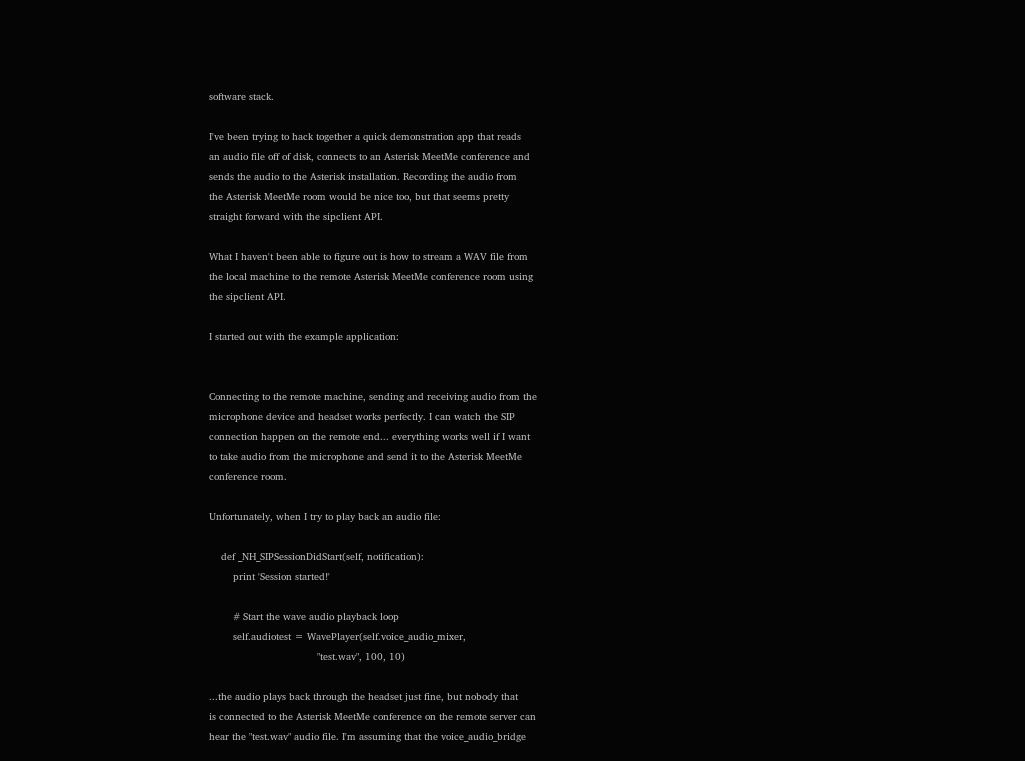software stack.

I've been trying to hack together a quick demonstration app that reads
an audio file off of disk, connects to an Asterisk MeetMe conference and
sends the audio to the Asterisk installation. Recording the audio from
the Asterisk MeetMe room would be nice too, but that seems pretty
straight forward with the sipclient API.

What I haven't been able to figure out is how to stream a WAV file from
the local machine to the remote Asterisk MeetMe conference room using
the sipclient API.

I started out with the example application:


Connecting to the remote machine, sending and receiving audio from the
microphone device and headset works perfectly. I can watch the SIP
connection happen on the remote end... everything works well if I want
to take audio from the microphone and send it to the Asterisk MeetMe
conference room.

Unfortunately, when I try to play back an audio file:

    def _NH_SIPSessionDidStart(self, notification):
        print 'Session started!'

        # Start the wave audio playback loop
        self.audiotest = WavePlayer(self.voice_audio_mixer,
                                    "test.wav", 100, 10)

...the audio plays back through the headset just fine, but nobody that
is connected to the Asterisk MeetMe conference on the remote server can
hear the "test.wav" audio file. I'm assuming that the voice_audio_bridge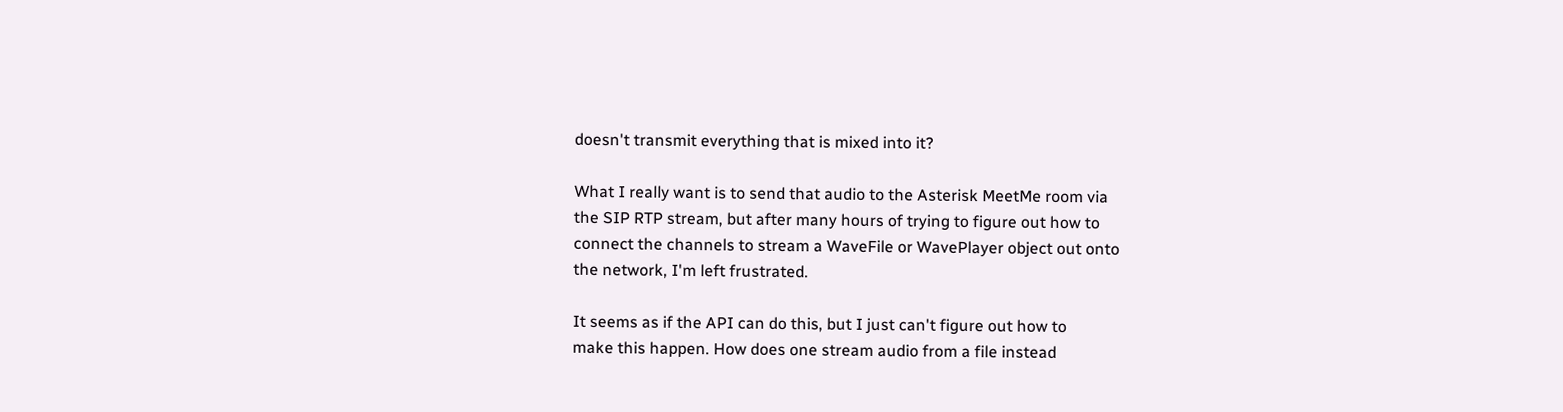doesn't transmit everything that is mixed into it?

What I really want is to send that audio to the Asterisk MeetMe room via
the SIP RTP stream, but after many hours of trying to figure out how to
connect the channels to stream a WaveFile or WavePlayer object out onto
the network, I'm left frustrated.

It seems as if the API can do this, but I just can't figure out how to
make this happen. How does one stream audio from a file instead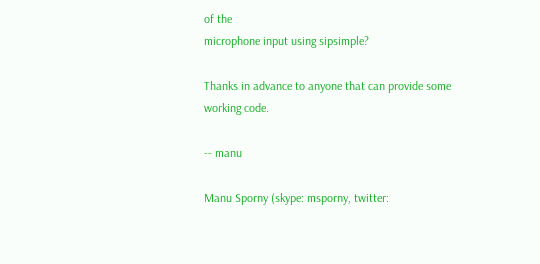of the
microphone input using sipsimple?

Thanks in advance to anyone that can provide some working code.

-- manu

Manu Sporny (skype: msporny, twitter: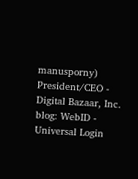manusporny)
President/CEO - Digital Bazaar, Inc.
blog: WebID - Universal Login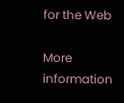for the Web

More information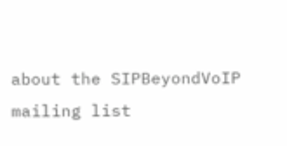about the SIPBeyondVoIP mailing list